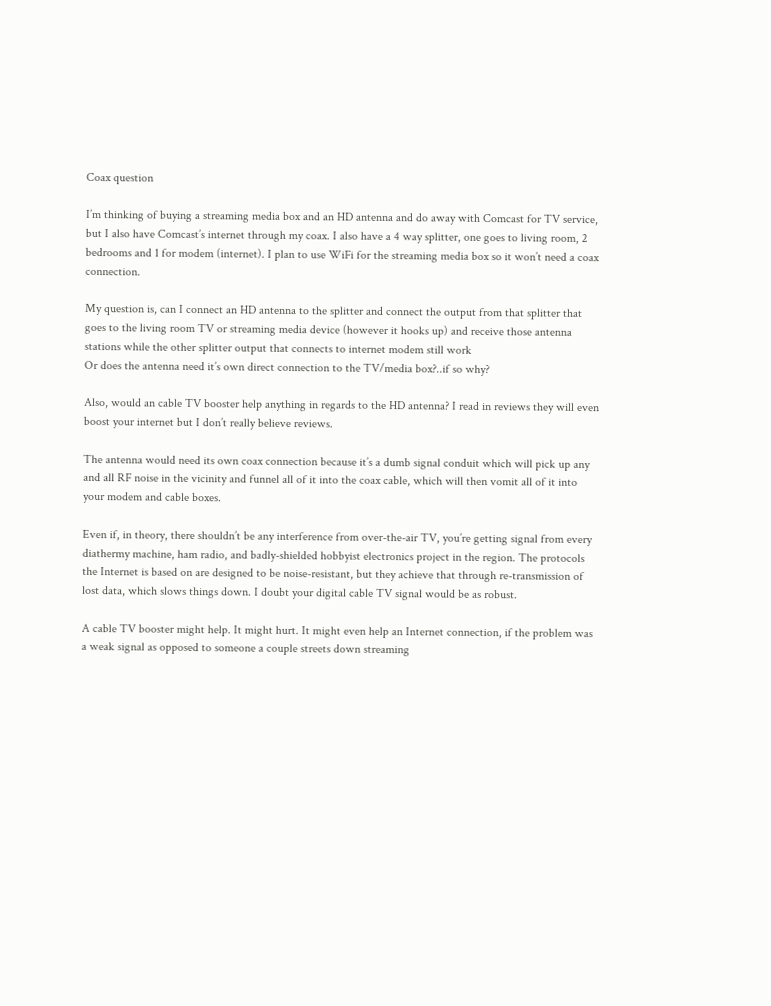Coax question

I’m thinking of buying a streaming media box and an HD antenna and do away with Comcast for TV service, but I also have Comcast’s internet through my coax. I also have a 4 way splitter, one goes to living room, 2 bedrooms and 1 for modem (internet). I plan to use WiFi for the streaming media box so it won’t need a coax connection.

My question is, can I connect an HD antenna to the splitter and connect the output from that splitter that goes to the living room TV or streaming media device (however it hooks up) and receive those antenna stations while the other splitter output that connects to internet modem still work
Or does the antenna need it’s own direct connection to the TV/media box?..if so why?

Also, would an cable TV booster help anything in regards to the HD antenna? I read in reviews they will even boost your internet but I don’t really believe reviews.

The antenna would need its own coax connection because it’s a dumb signal conduit which will pick up any and all RF noise in the vicinity and funnel all of it into the coax cable, which will then vomit all of it into your modem and cable boxes.

Even if, in theory, there shouldn’t be any interference from over-the-air TV, you’re getting signal from every diathermy machine, ham radio, and badly-shielded hobbyist electronics project in the region. The protocols the Internet is based on are designed to be noise-resistant, but they achieve that through re-transmission of lost data, which slows things down. I doubt your digital cable TV signal would be as robust.

A cable TV booster might help. It might hurt. It might even help an Internet connection, if the problem was a weak signal as opposed to someone a couple streets down streaming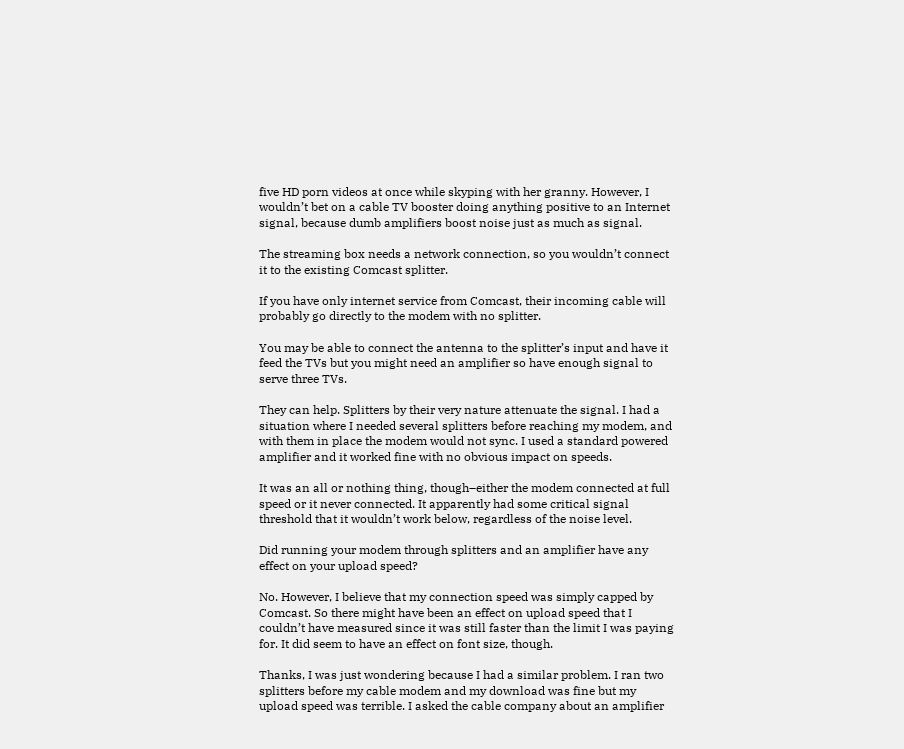five HD porn videos at once while skyping with her granny. However, I wouldn’t bet on a cable TV booster doing anything positive to an Internet signal, because dumb amplifiers boost noise just as much as signal.

The streaming box needs a network connection, so you wouldn’t connect it to the existing Comcast splitter.

If you have only internet service from Comcast, their incoming cable will probably go directly to the modem with no splitter.

You may be able to connect the antenna to the splitter’s input and have it feed the TVs but you might need an amplifier so have enough signal to serve three TVs.

They can help. Splitters by their very nature attenuate the signal. I had a situation where I needed several splitters before reaching my modem, and with them in place the modem would not sync. I used a standard powered amplifier and it worked fine with no obvious impact on speeds.

It was an all or nothing thing, though–either the modem connected at full speed or it never connected. It apparently had some critical signal threshold that it wouldn’t work below, regardless of the noise level.

Did running your modem through splitters and an amplifier have any effect on your upload speed?

No. However, I believe that my connection speed was simply capped by Comcast. So there might have been an effect on upload speed that I couldn’t have measured since it was still faster than the limit I was paying for. It did seem to have an effect on font size, though.

Thanks, I was just wondering because I had a similar problem. I ran two splitters before my cable modem and my download was fine but my upload speed was terrible. I asked the cable company about an amplifier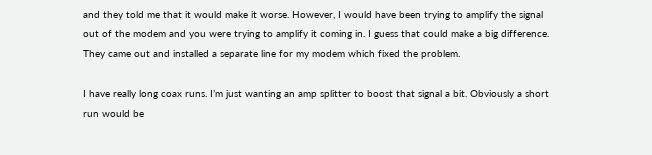and they told me that it would make it worse. However, I would have been trying to amplify the signal out of the modem and you were trying to amplify it coming in. I guess that could make a big difference. They came out and installed a separate line for my modem which fixed the problem.

I have really long coax runs. I’m just wanting an amp splitter to boost that signal a bit. Obviously a short run would be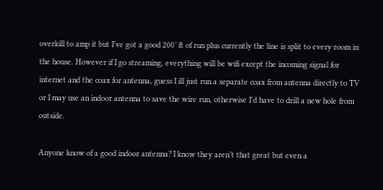overkill to amp it but I’ve got a good 200’ ft of run plus currently the line is split to every room in the house. However if I go streaming, everything will be wifi except the incoming signal for internet and the coax for antenna, guess I ill just run a separate coax from antenna directly to TV or I may use an indoor antenna to save the wire run, otherwise I’d have to drill a new hole from outside.

Anyone know of a good indoor antenna? I know they aren’t that great but even a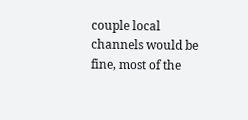couple local channels would be fine, most of the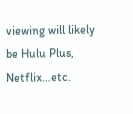viewing will likely be Hulu Plus, Netflix…etc.